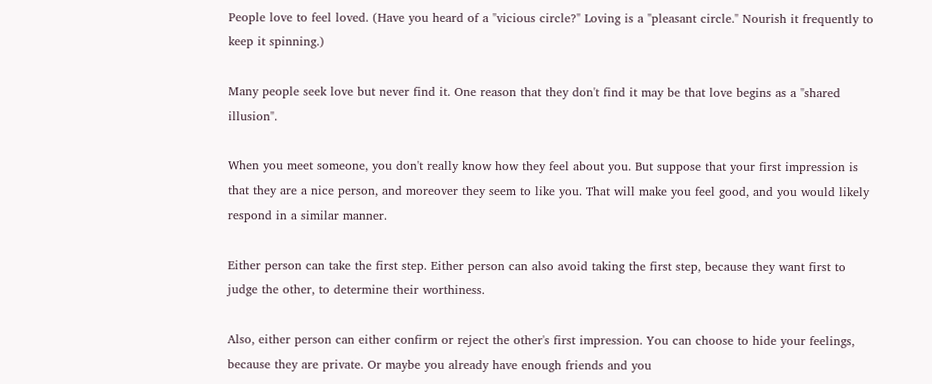People love to feel loved. (Have you heard of a "vicious circle?" Loving is a "pleasant circle." Nourish it frequently to keep it spinning.)

Many people seek love but never find it. One reason that they don't find it may be that love begins as a "shared illusion".

When you meet someone, you don't really know how they feel about you. But suppose that your first impression is that they are a nice person, and moreover they seem to like you. That will make you feel good, and you would likely respond in a similar manner.

Either person can take the first step. Either person can also avoid taking the first step, because they want first to judge the other, to determine their worthiness.

Also, either person can either confirm or reject the other's first impression. You can choose to hide your feelings, because they are private. Or maybe you already have enough friends and you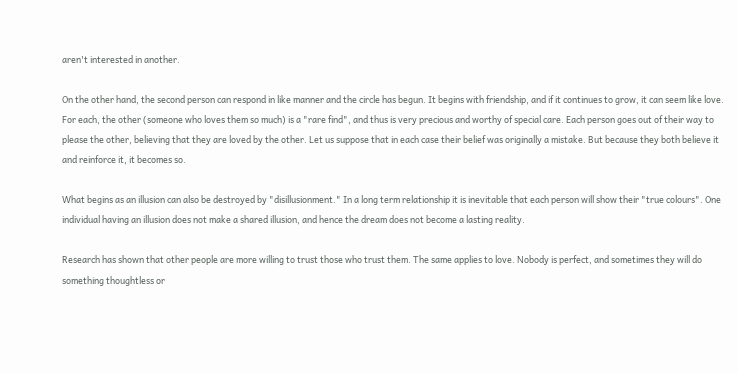aren't interested in another.

On the other hand, the second person can respond in like manner and the circle has begun. It begins with friendship, and if it continues to grow, it can seem like love. For each, the other (someone who loves them so much) is a "rare find", and thus is very precious and worthy of special care. Each person goes out of their way to please the other, believing that they are loved by the other. Let us suppose that in each case their belief was originally a mistake. But because they both believe it and reinforce it, it becomes so.

What begins as an illusion can also be destroyed by "disillusionment." In a long term relationship it is inevitable that each person will show their "true colours". One individual having an illusion does not make a shared illusion, and hence the dream does not become a lasting reality.

Research has shown that other people are more willing to trust those who trust them. The same applies to love. Nobody is perfect, and sometimes they will do something thoughtless or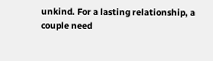unkind. For a lasting relationship, a couple need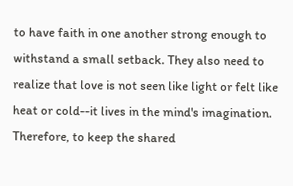to have faith in one another strong enough to withstand a small setback. They also need to realize that love is not seen like light or felt like heat or cold--it lives in the mind's imagination. Therefore, to keep the shared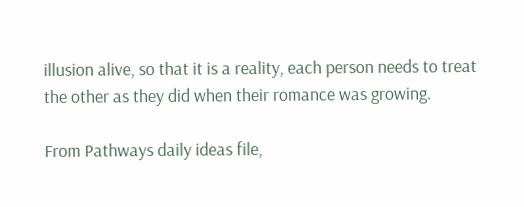illusion alive, so that it is a reality, each person needs to treat the other as they did when their romance was growing.

From Pathways daily ideas file,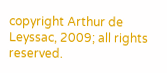copyright Arthur de Leyssac, 2009; all rights reserved.